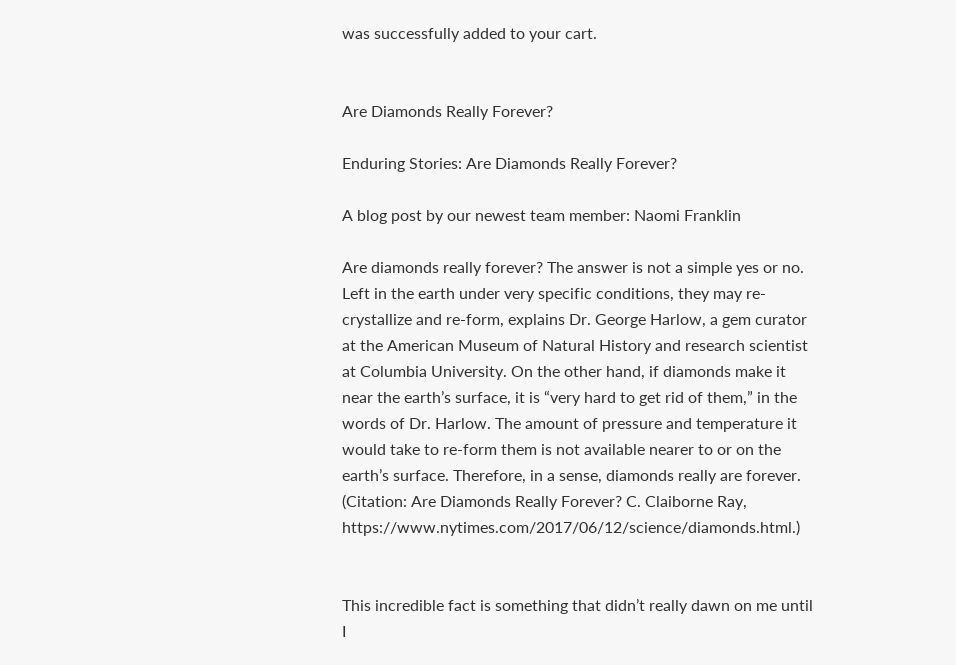was successfully added to your cart.


Are Diamonds Really Forever?

Enduring Stories: Are Diamonds Really Forever?

A blog post by our newest team member: Naomi Franklin

Are diamonds really forever? The answer is not a simple yes or no. Left in the earth under very specific conditions, they may re-crystallize and re-form, explains Dr. George Harlow, a gem curator at the American Museum of Natural History and research scientist at Columbia University. On the other hand, if diamonds make it near the earth’s surface, it is “very hard to get rid of them,” in the words of Dr. Harlow. The amount of pressure and temperature it would take to re-form them is not available nearer to or on the earth’s surface. Therefore, in a sense, diamonds really are forever. (Citation: Are Diamonds Really Forever? C. Claiborne Ray, https://www.nytimes.com/2017/06/12/science/diamonds.html.)


This incredible fact is something that didn’t really dawn on me until I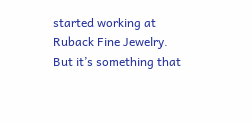started working at Ruback Fine Jewelry. But it’s something that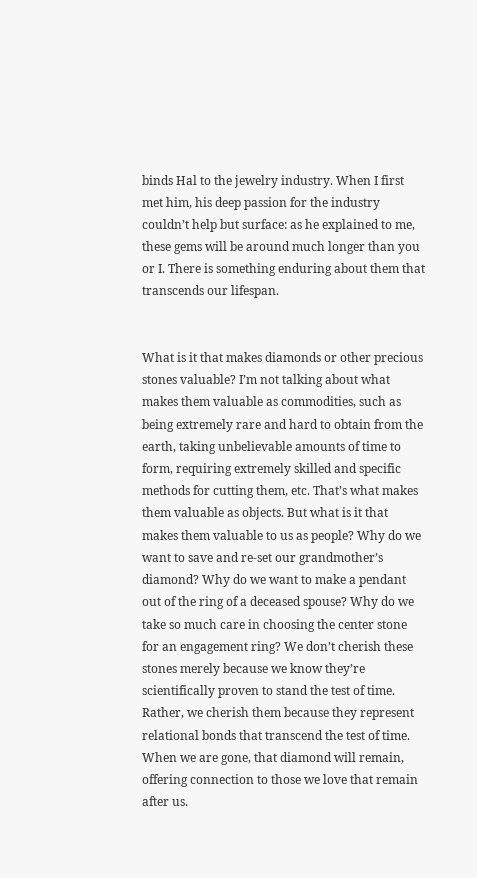binds Hal to the jewelry industry. When I first met him, his deep passion for the industry couldn’t help but surface: as he explained to me, these gems will be around much longer than you or I. There is something enduring about them that transcends our lifespan.


What is it that makes diamonds or other precious stones valuable? I’m not talking about what makes them valuable as commodities, such as being extremely rare and hard to obtain from the earth, taking unbelievable amounts of time to form, requiring extremely skilled and specific methods for cutting them, etc. That’s what makes them valuable as objects. But what is it that makes them valuable to us as people? Why do we want to save and re-set our grandmother’s diamond? Why do we want to make a pendant out of the ring of a deceased spouse? Why do we take so much care in choosing the center stone for an engagement ring? We don’t cherish these stones merely because we know they’re scientifically proven to stand the test of time. Rather, we cherish them because they represent relational bonds that transcend the test of time. When we are gone, that diamond will remain, offering connection to those we love that remain after us.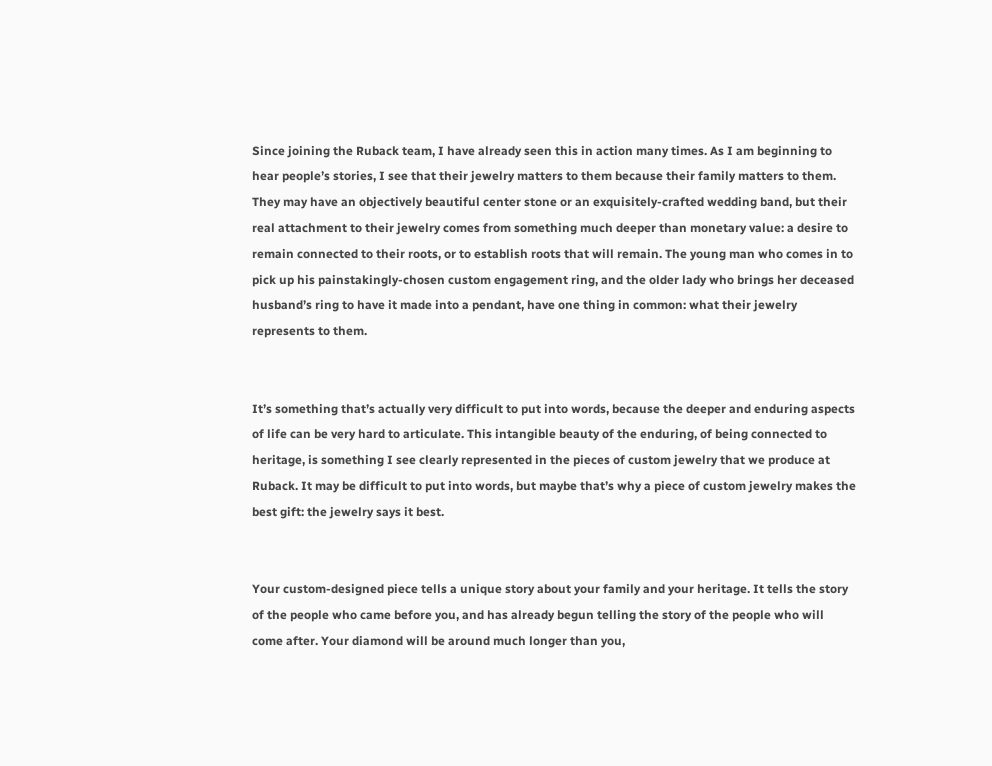Since joining the Ruback team, I have already seen this in action many times. As I am beginning to hear people’s stories, I see that their jewelry matters to them because their family matters to them. They may have an objectively beautiful center stone or an exquisitely-crafted wedding band, but their real attachment to their jewelry comes from something much deeper than monetary value: a desire to remain connected to their roots, or to establish roots that will remain. The young man who comes in to pick up his painstakingly-chosen custom engagement ring, and the older lady who brings her deceased husband’s ring to have it made into a pendant, have one thing in common: what their jewelry represents to them.


It’s something that’s actually very difficult to put into words, because the deeper and enduring aspects of life can be very hard to articulate. This intangible beauty of the enduring, of being connected to heritage, is something I see clearly represented in the pieces of custom jewelry that we produce at Ruback. It may be difficult to put into words, but maybe that’s why a piece of custom jewelry makes the best gift: the jewelry says it best.


Your custom-designed piece tells a unique story about your family and your heritage. It tells the story of the people who came before you, and has already begun telling the story of the people who will come after. Your diamond will be around much longer than you,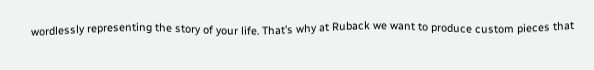wordlessly representing the story of your life. That’s why at Ruback we want to produce custom pieces that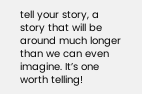tell your story, a story that will be around much longer than we can even imagine. It’s one worth telling!